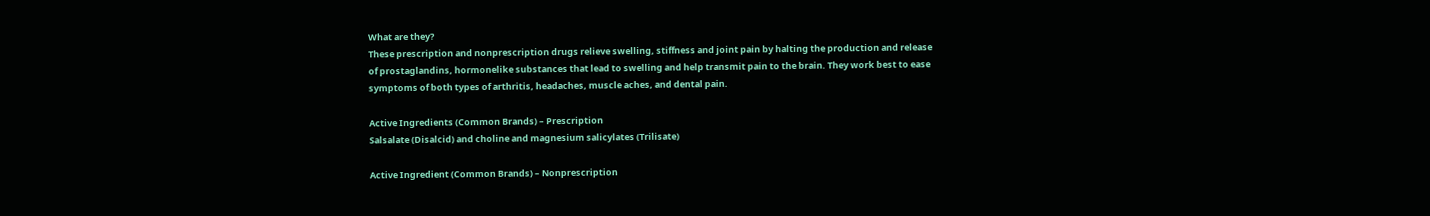What are they?
These prescription and nonprescription drugs relieve swelling, stiffness and joint pain by halting the production and release of prostaglandins, hormonelike substances that lead to swelling and help transmit pain to the brain. They work best to ease symptoms of both types of arthritis, headaches, muscle aches, and dental pain.

Active Ingredients (Common Brands) – Prescription
Salsalate (Disalcid) and choline and magnesium salicylates (Trilisate)

Active Ingredient (Common Brands) – Nonprescription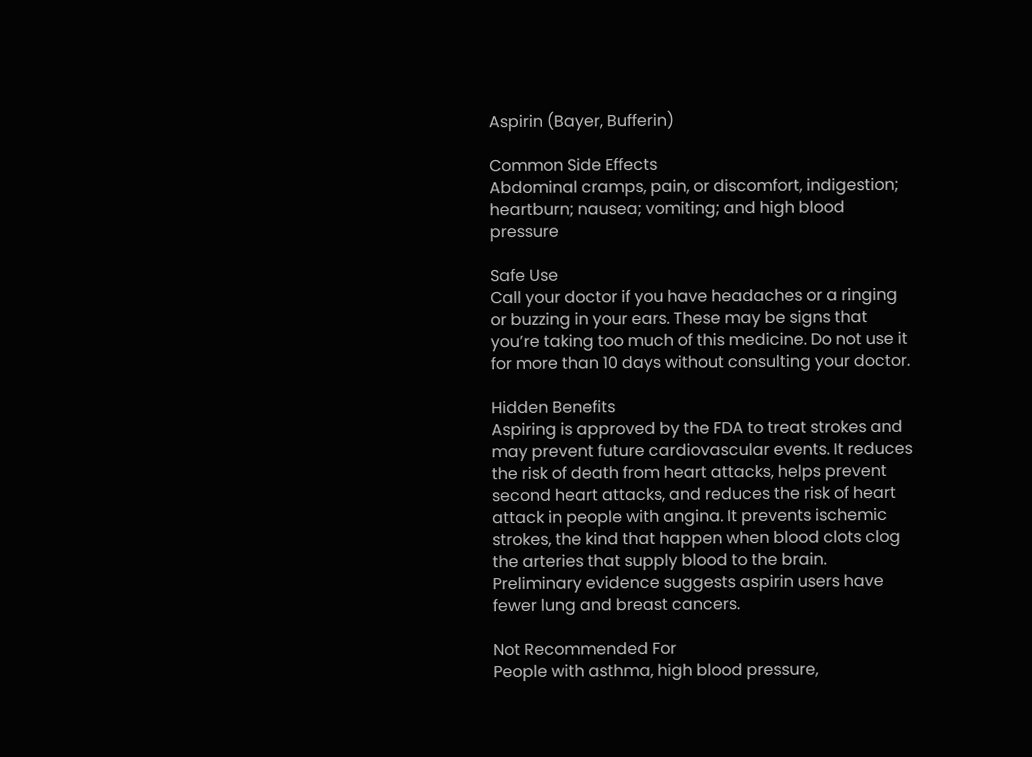Aspirin (Bayer, Bufferin)

Common Side Effects
Abdominal cramps, pain, or discomfort, indigestion; heartburn; nausea; vomiting; and high blood pressure

Safe Use
Call your doctor if you have headaches or a ringing or buzzing in your ears. These may be signs that you’re taking too much of this medicine. Do not use it for more than 10 days without consulting your doctor.

Hidden Benefits
Aspiring is approved by the FDA to treat strokes and may prevent future cardiovascular events. It reduces the risk of death from heart attacks, helps prevent second heart attacks, and reduces the risk of heart attack in people with angina. It prevents ischemic strokes, the kind that happen when blood clots clog the arteries that supply blood to the brain. Preliminary evidence suggests aspirin users have fewer lung and breast cancers.

Not Recommended For
People with asthma, high blood pressure,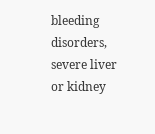bleeding disorders, severe liver or kidney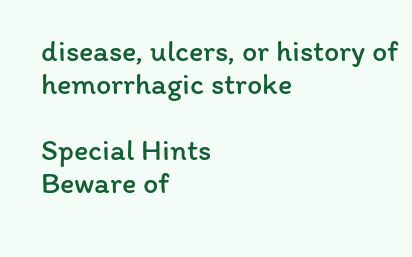disease, ulcers, or history of hemorrhagic stroke

Special Hints
Beware of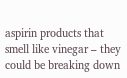aspirin products that smell like vinegar – they could be breaking down